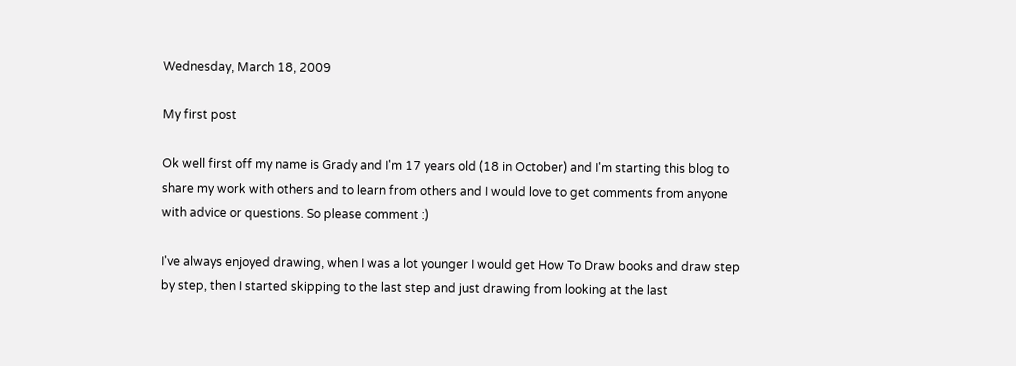Wednesday, March 18, 2009

My first post

Ok well first off my name is Grady and I'm 17 years old (18 in October) and I'm starting this blog to share my work with others and to learn from others and I would love to get comments from anyone with advice or questions. So please comment :)

I've always enjoyed drawing, when I was a lot younger I would get How To Draw books and draw step by step, then I started skipping to the last step and just drawing from looking at the last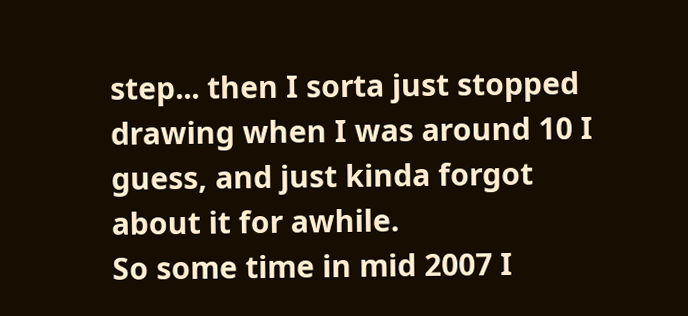step... then I sorta just stopped drawing when I was around 10 I guess, and just kinda forgot about it for awhile.
So some time in mid 2007 I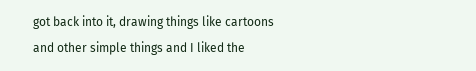got back into it, drawing things like cartoons and other simple things and I liked the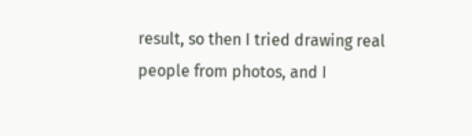result, so then I tried drawing real people from photos, and I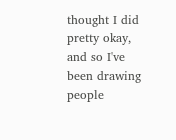thought I did pretty okay, and so I've been drawing people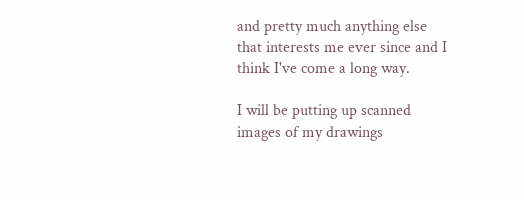and pretty much anything else that interests me ever since and I think I've come a long way.

I will be putting up scanned images of my drawings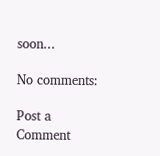soon...

No comments:

Post a Comment